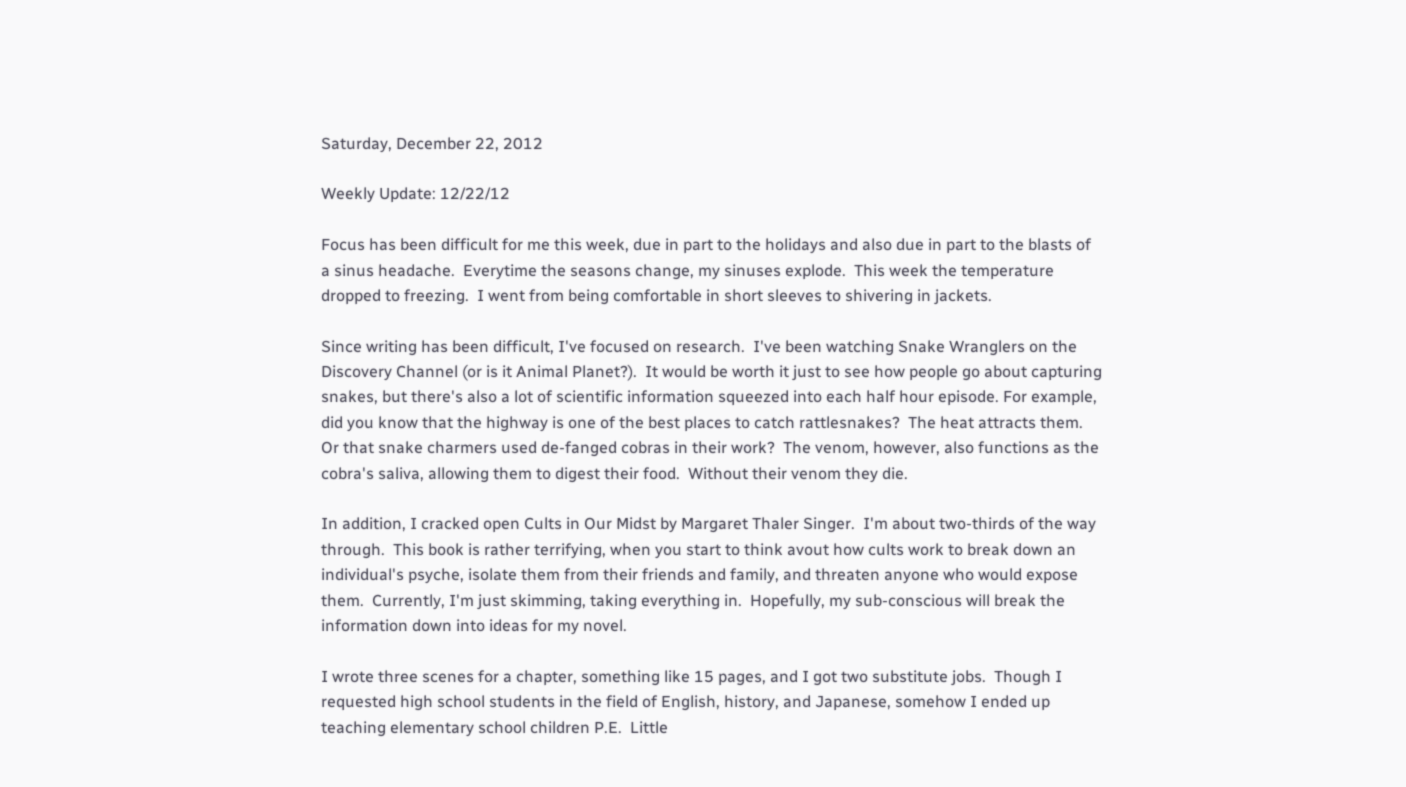Saturday, December 22, 2012

Weekly Update: 12/22/12

Focus has been difficult for me this week, due in part to the holidays and also due in part to the blasts of a sinus headache.  Everytime the seasons change, my sinuses explode.  This week the temperature dropped to freezing.  I went from being comfortable in short sleeves to shivering in jackets.

Since writing has been difficult, I've focused on research.  I've been watching Snake Wranglers on the Discovery Channel (or is it Animal Planet?).  It would be worth it just to see how people go about capturing snakes, but there's also a lot of scientific information squeezed into each half hour episode. For example, did you know that the highway is one of the best places to catch rattlesnakes?  The heat attracts them.  Or that snake charmers used de-fanged cobras in their work?  The venom, however, also functions as the cobra's saliva, allowing them to digest their food.  Without their venom they die.

In addition, I cracked open Cults in Our Midst by Margaret Thaler Singer.  I'm about two-thirds of the way through.  This book is rather terrifying, when you start to think avout how cults work to break down an individual's psyche, isolate them from their friends and family, and threaten anyone who would expose them.  Currently, I'm just skimming, taking everything in.  Hopefully, my sub-conscious will break the information down into ideas for my novel.

I wrote three scenes for a chapter, something like 15 pages, and I got two substitute jobs.  Though I requested high school students in the field of English, history, and Japanese, somehow I ended up teaching elementary school children P.E.  Little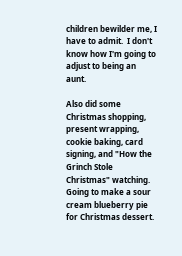children bewilder me, I have to admit.  I don't know how I'm going to adjust to being an aunt.

Also did some Christmas shopping, present wrapping, cookie baking, card signing, and "How the Grinch Stole Christmas" watching.  Going to make a sour cream blueberry pie for Christmas dessert.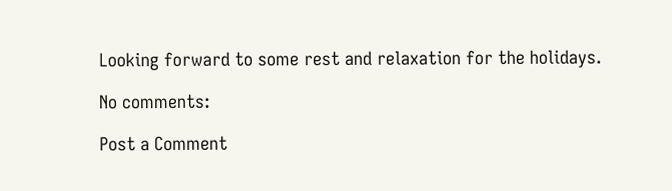Looking forward to some rest and relaxation for the holidays.

No comments:

Post a Comment